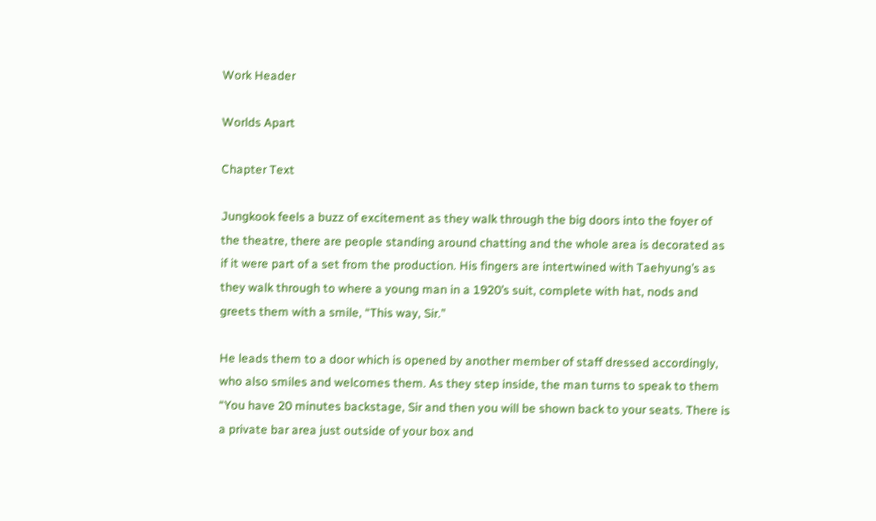Work Header

Worlds Apart

Chapter Text

Jungkook feels a buzz of excitement as they walk through the big doors into the foyer of the theatre, there are people standing around chatting and the whole area is decorated as if it were part of a set from the production. His fingers are intertwined with Taehyung’s as they walk through to where a young man in a 1920’s suit, complete with hat, nods and greets them with a smile, “This way, Sir.”

He leads them to a door which is opened by another member of staff dressed accordingly, who also smiles and welcomes them. As they step inside, the man turns to speak to them “You have 20 minutes backstage, Sir and then you will be shown back to your seats. There is a private bar area just outside of your box and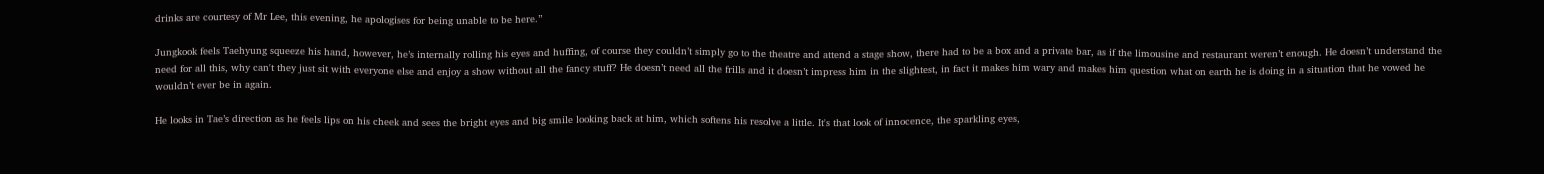drinks are courtesy of Mr Lee, this evening, he apologises for being unable to be here.”

Jungkook feels Taehyung squeeze his hand, however, he’s internally rolling his eyes and huffing, of course they couldn’t simply go to the theatre and attend a stage show, there had to be a box and a private bar, as if the limousine and restaurant weren’t enough. He doesn’t understand the need for all this, why can't they just sit with everyone else and enjoy a show without all the fancy stuff? He doesn’t need all the frills and it doesn’t impress him in the slightest, in fact it makes him wary and makes him question what on earth he is doing in a situation that he vowed he wouldn’t ever be in again.

He looks in Tae’s direction as he feels lips on his cheek and sees the bright eyes and big smile looking back at him, which softens his resolve a little. It's that look of innocence, the sparkling eyes,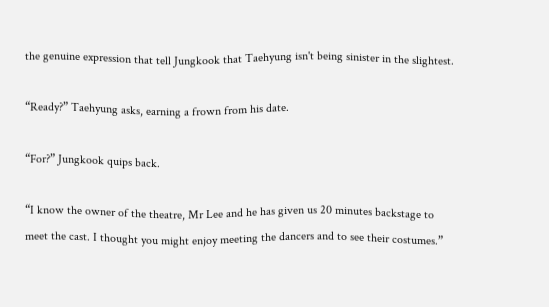the genuine expression that tell Jungkook that Taehyung isn't being sinister in the slightest.

“Ready?” Taehyung asks, earning a frown from his date.

“For?” Jungkook quips back.

“I know the owner of the theatre, Mr Lee and he has given us 20 minutes backstage to meet the cast. I thought you might enjoy meeting the dancers and to see their costumes.”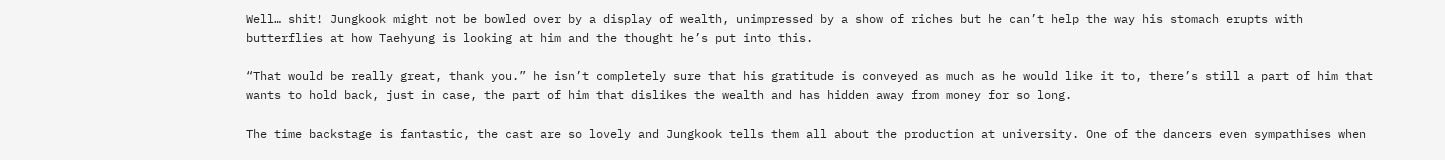Well… shit! Jungkook might not be bowled over by a display of wealth, unimpressed by a show of riches but he can’t help the way his stomach erupts with butterflies at how Taehyung is looking at him and the thought he’s put into this.

“That would be really great, thank you.” he isn’t completely sure that his gratitude is conveyed as much as he would like it to, there’s still a part of him that wants to hold back, just in case, the part of him that dislikes the wealth and has hidden away from money for so long.

The time backstage is fantastic, the cast are so lovely and Jungkook tells them all about the production at university. One of the dancers even sympathises when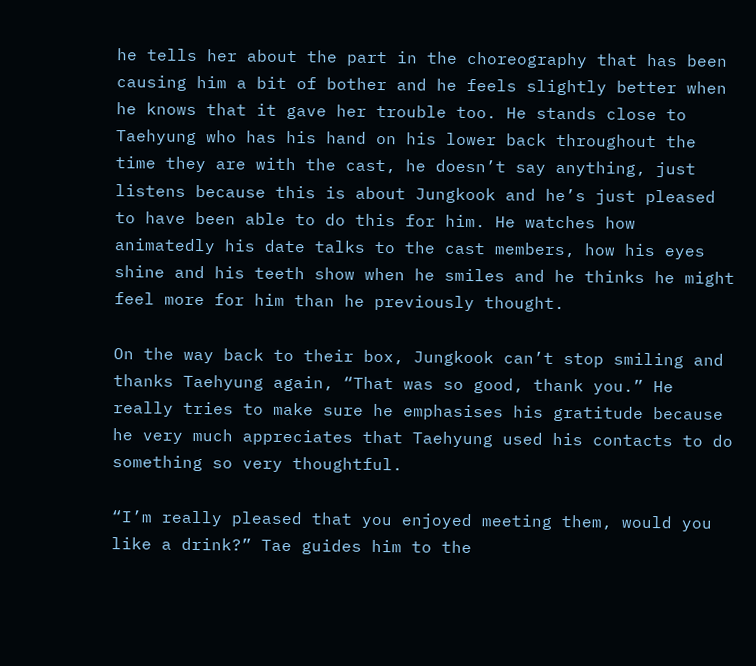he tells her about the part in the choreography that has been causing him a bit of bother and he feels slightly better when he knows that it gave her trouble too. He stands close to Taehyung who has his hand on his lower back throughout the time they are with the cast, he doesn’t say anything, just listens because this is about Jungkook and he’s just pleased to have been able to do this for him. He watches how animatedly his date talks to the cast members, how his eyes shine and his teeth show when he smiles and he thinks he might feel more for him than he previously thought.

On the way back to their box, Jungkook can’t stop smiling and thanks Taehyung again, “That was so good, thank you.” He really tries to make sure he emphasises his gratitude because he very much appreciates that Taehyung used his contacts to do something so very thoughtful.

“I’m really pleased that you enjoyed meeting them, would you like a drink?” Tae guides him to the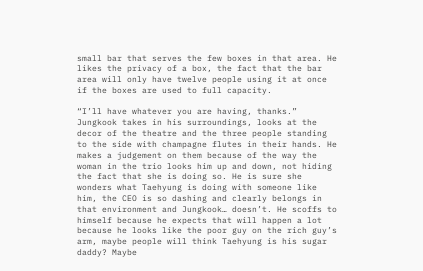small bar that serves the few boxes in that area. He likes the privacy of a box, the fact that the bar area will only have twelve people using it at once if the boxes are used to full capacity.

“I’ll have whatever you are having, thanks.” Jungkook takes in his surroundings, looks at the decor of the theatre and the three people standing to the side with champagne flutes in their hands. He makes a judgement on them because of the way the woman in the trio looks him up and down, not hiding the fact that she is doing so. He is sure she wonders what Taehyung is doing with someone like him, the CEO is so dashing and clearly belongs in that environment and Jungkook… doesn’t. He scoffs to himself because he expects that will happen a lot because he looks like the poor guy on the rich guy’s arm, maybe people will think Taehyung is his sugar daddy? Maybe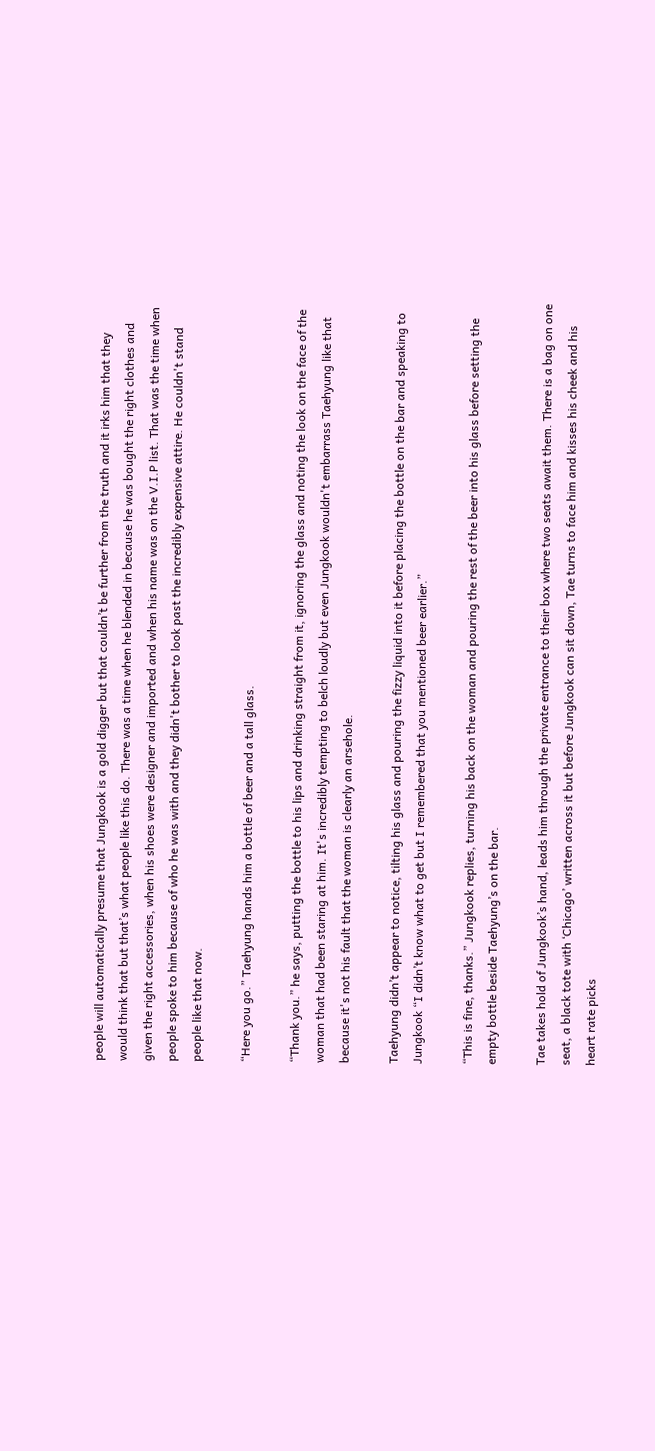people will automatically presume that Jungkook is a gold digger but that couldn’t be further from the truth and it irks him that they would think that but that’s what people like this do. There was a time when he blended in because he was bought the right clothes and given the right accessories, when his shoes were designer and imported and when his name was on the V.I.P list. That was the time when people spoke to him because of who he was with and they didn't bother to look past the incredibly expensive attire. He couldn't stand people like that now.

“Here you go.” Taehyung hands him a bottle of beer and a tall glass.

“Thank you.” he says, putting the bottle to his lips and drinking straight from it, ignoring the glass and noting the look on the face of the woman that had been staring at him. It's incredibly tempting to belch loudly but even Jungkook wouldn't embarrass Taehyung like that because it's not his fault that the woman is clearly an arsehole.

Taehyung didn’t appear to notice, tilting his glass and pouring the fizzy liquid into it before placing the bottle on the bar and speaking to Jungkook “I didn’t know what to get but I remembered that you mentioned beer earlier.”

“This is fine, thanks.” Jungkook replies, turning his back on the woman and pouring the rest of the beer into his glass before setting the empty bottle beside Taehyung’s on the bar.

Tae takes hold of Jungkook’s hand, leads him through the private entrance to their box where two seats await them. There is a bag on one seat, a black tote with ‘Chicago’ written across it but before Jungkook can sit down, Tae turns to face him and kisses his cheek and his heart rate picks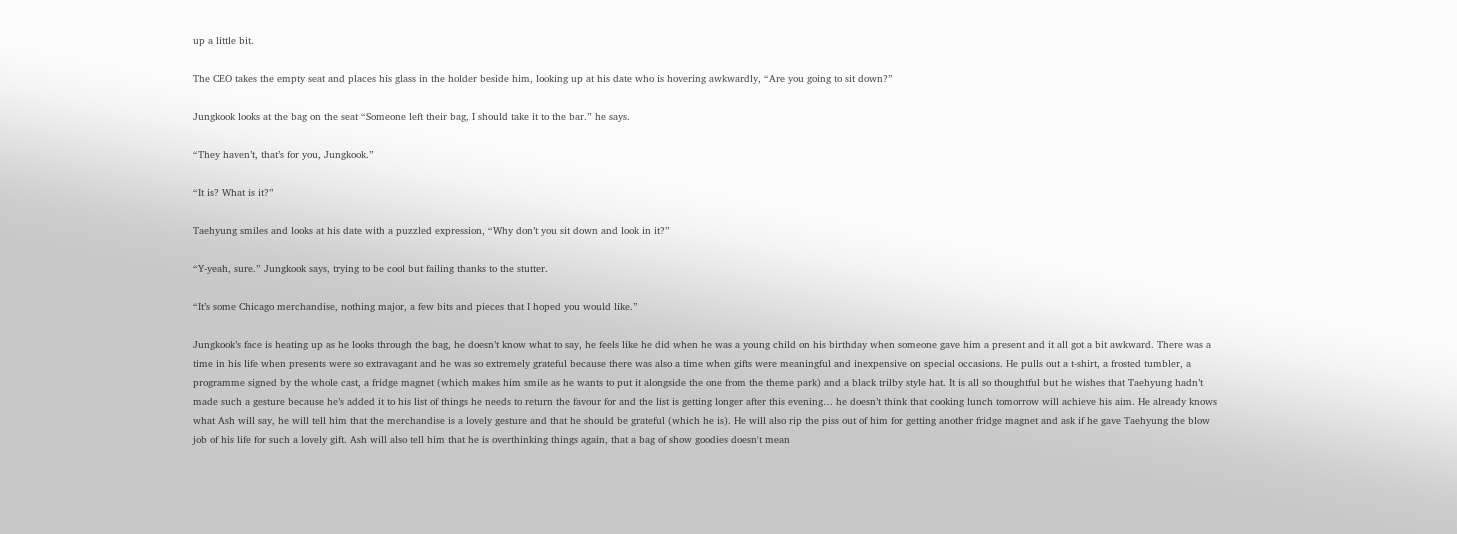up a little bit.

The CEO takes the empty seat and places his glass in the holder beside him, looking up at his date who is hovering awkwardly, “Are you going to sit down?”

Jungkook looks at the bag on the seat “Someone left their bag, I should take it to the bar.” he says.

“They haven’t, that’s for you, Jungkook.”

“It is? What is it?”

Taehyung smiles and looks at his date with a puzzled expression, “Why don’t you sit down and look in it?”

“Y-yeah, sure.” Jungkook says, trying to be cool but failing thanks to the stutter.

“It’s some Chicago merchandise, nothing major, a few bits and pieces that I hoped you would like.”

Jungkook’s face is heating up as he looks through the bag, he doesn’t know what to say, he feels like he did when he was a young child on his birthday when someone gave him a present and it all got a bit awkward. There was a time in his life when presents were so extravagant and he was so extremely grateful because there was also a time when gifts were meaningful and inexpensive on special occasions. He pulls out a t-shirt, a frosted tumbler, a programme signed by the whole cast, a fridge magnet (which makes him smile as he wants to put it alongside the one from the theme park) and a black trilby style hat. It is all so thoughtful but he wishes that Taehyung hadn’t made such a gesture because he’s added it to his list of things he needs to return the favour for and the list is getting longer after this evening… he doesn’t think that cooking lunch tomorrow will achieve his aim. He already knows what Ash will say, he will tell him that the merchandise is a lovely gesture and that he should be grateful (which he is). He will also rip the piss out of him for getting another fridge magnet and ask if he gave Taehyung the blow job of his life for such a lovely gift. Ash will also tell him that he is overthinking things again, that a bag of show goodies doesn't mean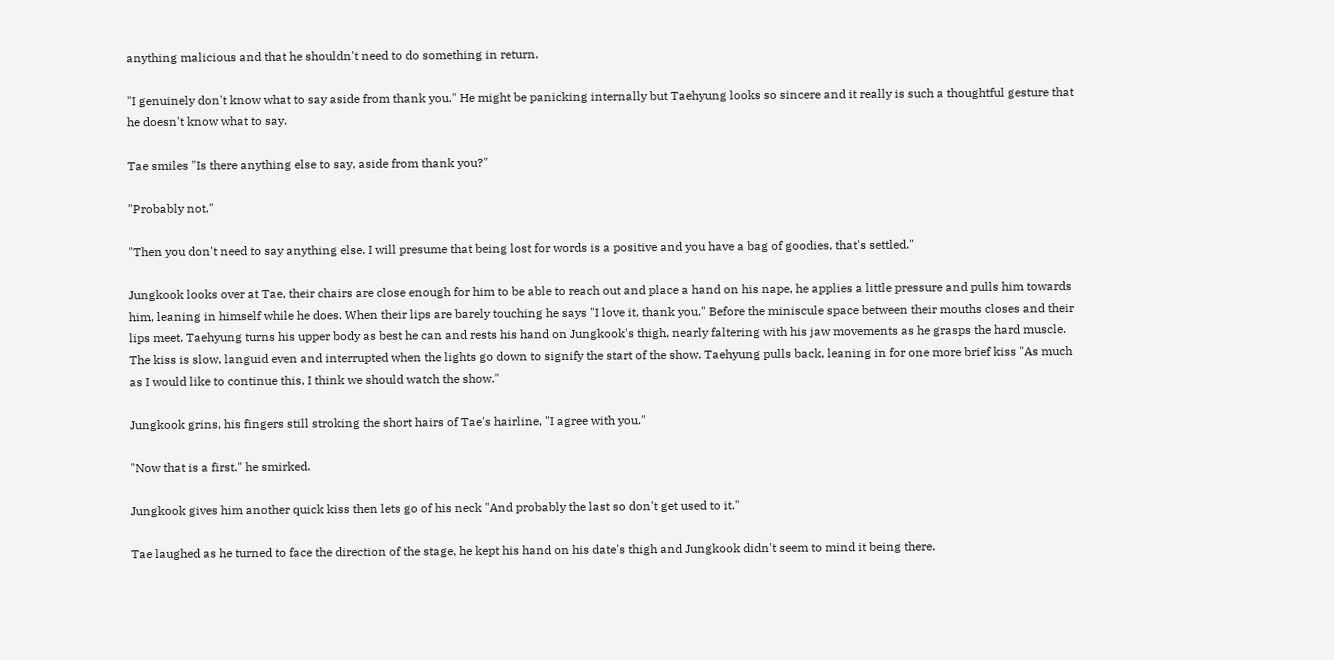anything malicious and that he shouldn't need to do something in return.

"I genuinely don't know what to say aside from thank you." He might be panicking internally but Taehyung looks so sincere and it really is such a thoughtful gesture that he doesn't know what to say.

Tae smiles "Is there anything else to say, aside from thank you?"

"Probably not."

"Then you don't need to say anything else. I will presume that being lost for words is a positive and you have a bag of goodies, that's settled."

Jungkook looks over at Tae, their chairs are close enough for him to be able to reach out and place a hand on his nape, he applies a little pressure and pulls him towards him, leaning in himself while he does. When their lips are barely touching he says "I love it, thank you." Before the miniscule space between their mouths closes and their lips meet. Taehyung turns his upper body as best he can and rests his hand on Jungkook's thigh, nearly faltering with his jaw movements as he grasps the hard muscle. The kiss is slow, languid even and interrupted when the lights go down to signify the start of the show. Taehyung pulls back, leaning in for one more brief kiss "As much as I would like to continue this, I think we should watch the show."

Jungkook grins, his fingers still stroking the short hairs of Tae's hairline, "I agree with you."

"Now that is a first." he smirked.

Jungkook gives him another quick kiss then lets go of his neck "And probably the last so don't get used to it."

Tae laughed as he turned to face the direction of the stage, he kept his hand on his date's thigh and Jungkook didn't seem to mind it being there.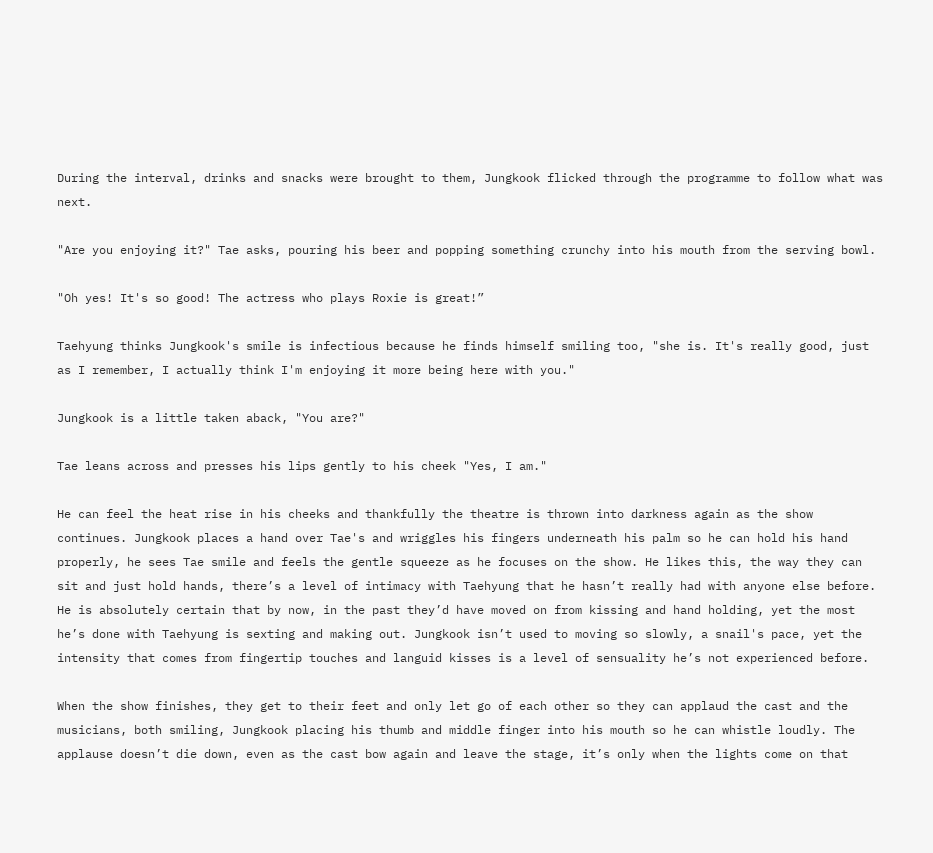During the interval, drinks and snacks were brought to them, Jungkook flicked through the programme to follow what was next.

"Are you enjoying it?" Tae asks, pouring his beer and popping something crunchy into his mouth from the serving bowl.

"Oh yes! It's so good! The actress who plays Roxie is great!”

Taehyung thinks Jungkook's smile is infectious because he finds himself smiling too, "she is. It's really good, just as I remember, I actually think I'm enjoying it more being here with you."

Jungkook is a little taken aback, "You are?"

Tae leans across and presses his lips gently to his cheek "Yes, I am."

He can feel the heat rise in his cheeks and thankfully the theatre is thrown into darkness again as the show continues. Jungkook places a hand over Tae's and wriggles his fingers underneath his palm so he can hold his hand properly, he sees Tae smile and feels the gentle squeeze as he focuses on the show. He likes this, the way they can sit and just hold hands, there’s a level of intimacy with Taehyung that he hasn’t really had with anyone else before. He is absolutely certain that by now, in the past they’d have moved on from kissing and hand holding, yet the most he’s done with Taehyung is sexting and making out. Jungkook isn’t used to moving so slowly, a snail's pace, yet the intensity that comes from fingertip touches and languid kisses is a level of sensuality he’s not experienced before.

When the show finishes, they get to their feet and only let go of each other so they can applaud the cast and the musicians, both smiling, Jungkook placing his thumb and middle finger into his mouth so he can whistle loudly. The applause doesn’t die down, even as the cast bow again and leave the stage, it’s only when the lights come on that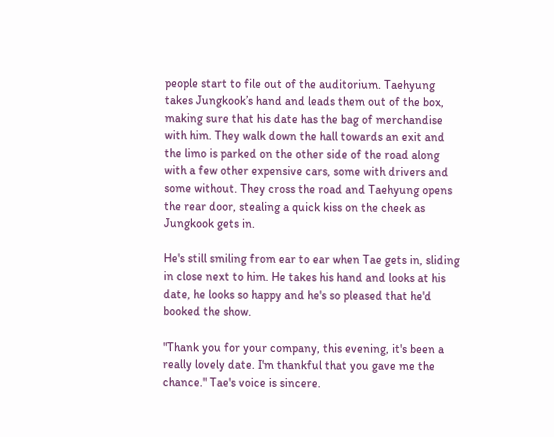people start to file out of the auditorium. Taehyung takes Jungkook’s hand and leads them out of the box, making sure that his date has the bag of merchandise with him. They walk down the hall towards an exit and the limo is parked on the other side of the road along with a few other expensive cars, some with drivers and some without. They cross the road and Taehyung opens the rear door, stealing a quick kiss on the cheek as Jungkook gets in.

He's still smiling from ear to ear when Tae gets in, sliding in close next to him. He takes his hand and looks at his date, he looks so happy and he's so pleased that he'd booked the show.

"Thank you for your company, this evening, it's been a really lovely date. I'm thankful that you gave me the chance." Tae's voice is sincere.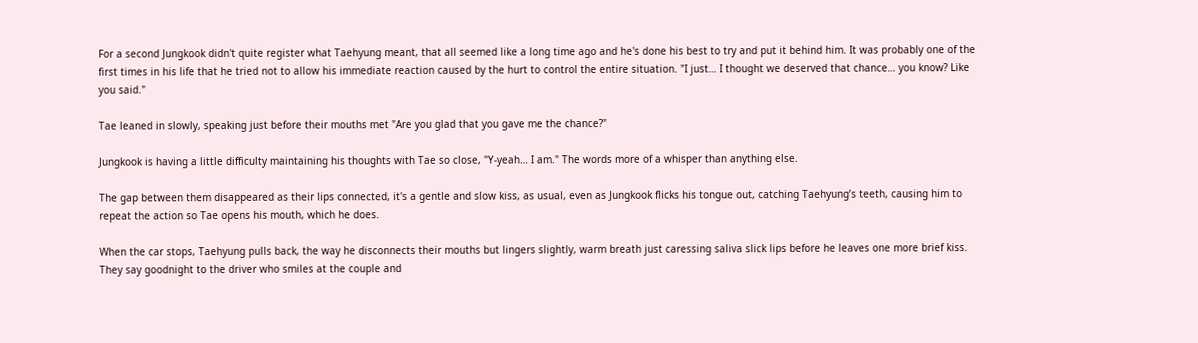For a second Jungkook didn't quite register what Taehyung meant, that all seemed like a long time ago and he's done his best to try and put it behind him. It was probably one of the first times in his life that he tried not to allow his immediate reaction caused by the hurt to control the entire situation. "I just… I thought we deserved that chance… you know? Like you said."

Tae leaned in slowly, speaking just before their mouths met "Are you glad that you gave me the chance?"

Jungkook is having a little difficulty maintaining his thoughts with Tae so close, "Y-yeah… I am." The words more of a whisper than anything else.

The gap between them disappeared as their lips connected, it's a gentle and slow kiss, as usual, even as Jungkook flicks his tongue out, catching Taehyung’s teeth, causing him to repeat the action so Tae opens his mouth, which he does.

When the car stops, Taehyung pulls back, the way he disconnects their mouths but lingers slightly, warm breath just caressing saliva slick lips before he leaves one more brief kiss. They say goodnight to the driver who smiles at the couple and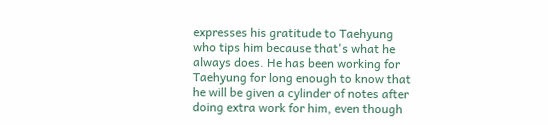expresses his gratitude to Taehyung who tips him because that's what he always does. He has been working for Taehyung for long enough to know that he will be given a cylinder of notes after doing extra work for him, even though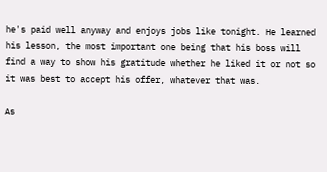he's paid well anyway and enjoys jobs like tonight. He learned his lesson, the most important one being that his boss will find a way to show his gratitude whether he liked it or not so it was best to accept his offer, whatever that was.

As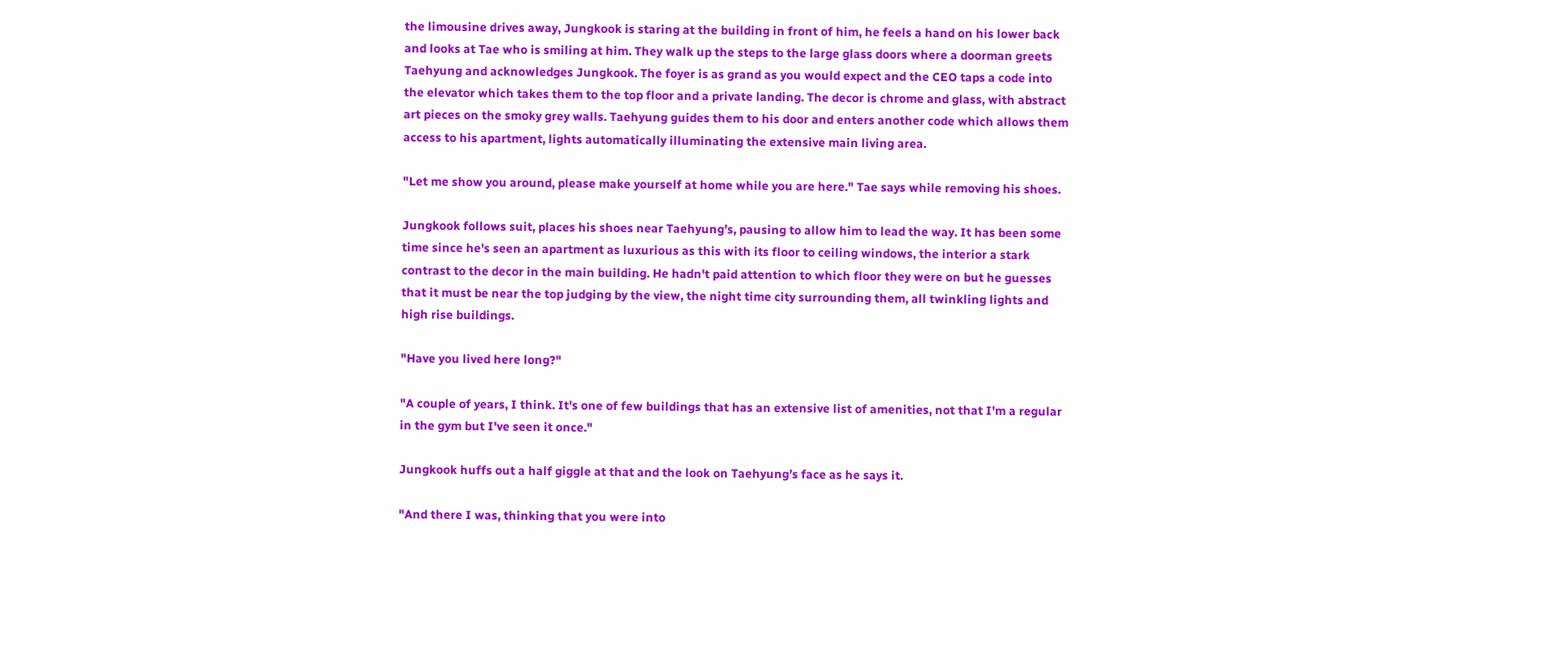the limousine drives away, Jungkook is staring at the building in front of him, he feels a hand on his lower back and looks at Tae who is smiling at him. They walk up the steps to the large glass doors where a doorman greets Taehyung and acknowledges Jungkook. The foyer is as grand as you would expect and the CEO taps a code into the elevator which takes them to the top floor and a private landing. The decor is chrome and glass, with abstract art pieces on the smoky grey walls. Taehyung guides them to his door and enters another code which allows them access to his apartment, lights automatically illuminating the extensive main living area.

"Let me show you around, please make yourself at home while you are here." Tae says while removing his shoes.

Jungkook follows suit, places his shoes near Taehyung’s, pausing to allow him to lead the way. It has been some time since he's seen an apartment as luxurious as this with its floor to ceiling windows, the interior a stark contrast to the decor in the main building. He hadn't paid attention to which floor they were on but he guesses that it must be near the top judging by the view, the night time city surrounding them, all twinkling lights and high rise buildings.

"Have you lived here long?"

"A couple of years, I think. It's one of few buildings that has an extensive list of amenities, not that I'm a regular in the gym but I've seen it once."

Jungkook huffs out a half giggle at that and the look on Taehyung’s face as he says it.

"And there I was, thinking that you were into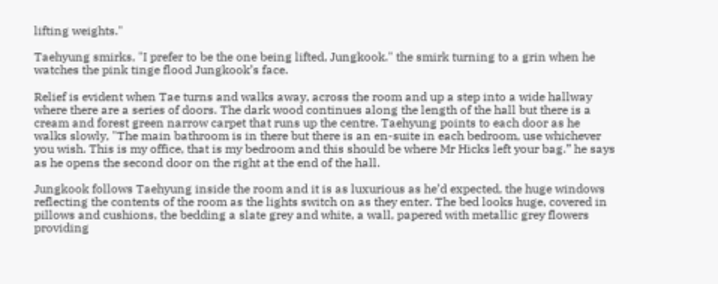lifting weights."

Taehyung smirks, "I prefer to be the one being lifted, Jungkook." the smirk turning to a grin when he watches the pink tinge flood Jungkook’s face.

Relief is evident when Tae turns and walks away, across the room and up a step into a wide hallway where there are a series of doors. The dark wood continues along the length of the hall but there is a cream and forest green narrow carpet that runs up the centre. Taehyung points to each door as he walks slowly, "The main bathroom is in there but there is an en-suite in each bedroom, use whichever you wish. This is my office, that is my bedroom and this should be where Mr Hicks left your bag.” he says as he opens the second door on the right at the end of the hall.

Jungkook follows Taehyung inside the room and it is as luxurious as he’d expected, the huge windows reflecting the contents of the room as the lights switch on as they enter. The bed looks huge, covered in pillows and cushions, the bedding a slate grey and white, a wall, papered with metallic grey flowers providing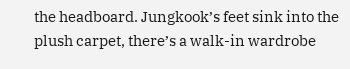the headboard. Jungkook’s feet sink into the plush carpet, there’s a walk-in wardrobe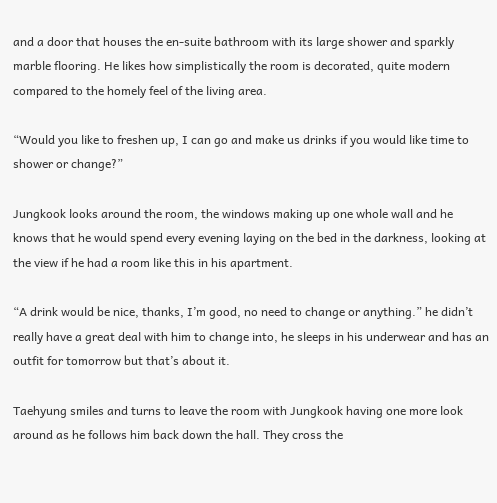and a door that houses the en-suite bathroom with its large shower and sparkly marble flooring. He likes how simplistically the room is decorated, quite modern compared to the homely feel of the living area.

“Would you like to freshen up, I can go and make us drinks if you would like time to shower or change?”

Jungkook looks around the room, the windows making up one whole wall and he knows that he would spend every evening laying on the bed in the darkness, looking at the view if he had a room like this in his apartment.

“A drink would be nice, thanks, I’m good, no need to change or anything.” he didn’t really have a great deal with him to change into, he sleeps in his underwear and has an outfit for tomorrow but that’s about it.

Taehyung smiles and turns to leave the room with Jungkook having one more look around as he follows him back down the hall. They cross the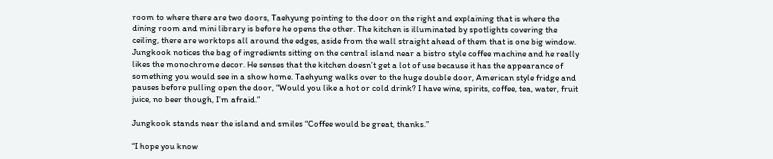room to where there are two doors, Taehyung pointing to the door on the right and explaining that is where the dining room and mini library is before he opens the other. The kitchen is illuminated by spotlights covering the ceiling, there are worktops all around the edges, aside from the wall straight ahead of them that is one big window. Jungkook notices the bag of ingredients sitting on the central island near a bistro style coffee machine and he really likes the monochrome decor. He senses that the kitchen doesn’t get a lot of use because it has the appearance of something you would see in a show home. Taehyung walks over to the huge double door, American style fridge and pauses before pulling open the door, “Would you like a hot or cold drink? I have wine, spirits, coffee, tea, water, fruit juice, no beer though, I’m afraid.”

Jungkook stands near the island and smiles “Coffee would be great, thanks.”

“I hope you know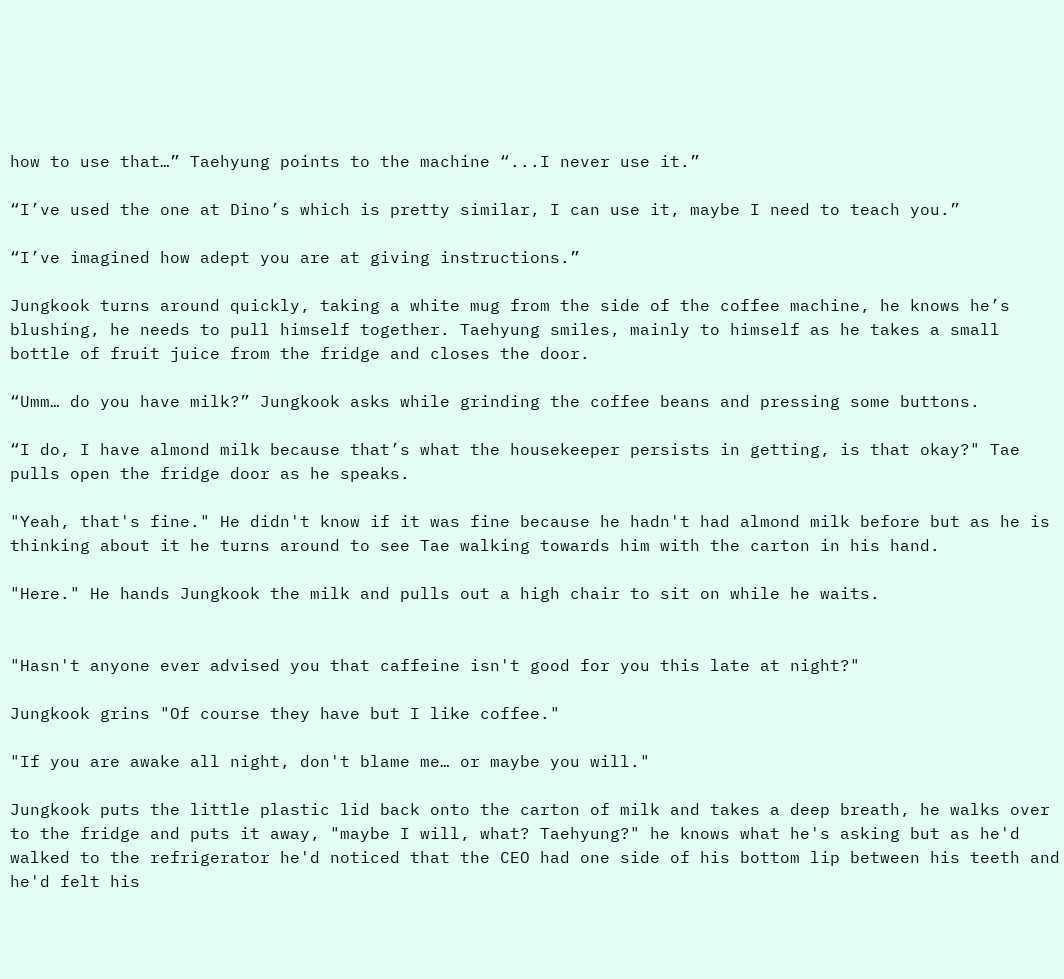how to use that…” Taehyung points to the machine “...I never use it.”

“I’ve used the one at Dino’s which is pretty similar, I can use it, maybe I need to teach you.”

“I’ve imagined how adept you are at giving instructions.”

Jungkook turns around quickly, taking a white mug from the side of the coffee machine, he knows he’s blushing, he needs to pull himself together. Taehyung smiles, mainly to himself as he takes a small bottle of fruit juice from the fridge and closes the door.

“Umm… do you have milk?” Jungkook asks while grinding the coffee beans and pressing some buttons.

“I do, I have almond milk because that’s what the housekeeper persists in getting, is that okay?" Tae pulls open the fridge door as he speaks.

"Yeah, that's fine." He didn't know if it was fine because he hadn't had almond milk before but as he is thinking about it he turns around to see Tae walking towards him with the carton in his hand.

"Here." He hands Jungkook the milk and pulls out a high chair to sit on while he waits.


"Hasn't anyone ever advised you that caffeine isn't good for you this late at night?"

Jungkook grins "Of course they have but I like coffee."

"If you are awake all night, don't blame me… or maybe you will."

Jungkook puts the little plastic lid back onto the carton of milk and takes a deep breath, he walks over to the fridge and puts it away, "maybe I will, what? Taehyung?" he knows what he's asking but as he'd walked to the refrigerator he'd noticed that the CEO had one side of his bottom lip between his teeth and he'd felt his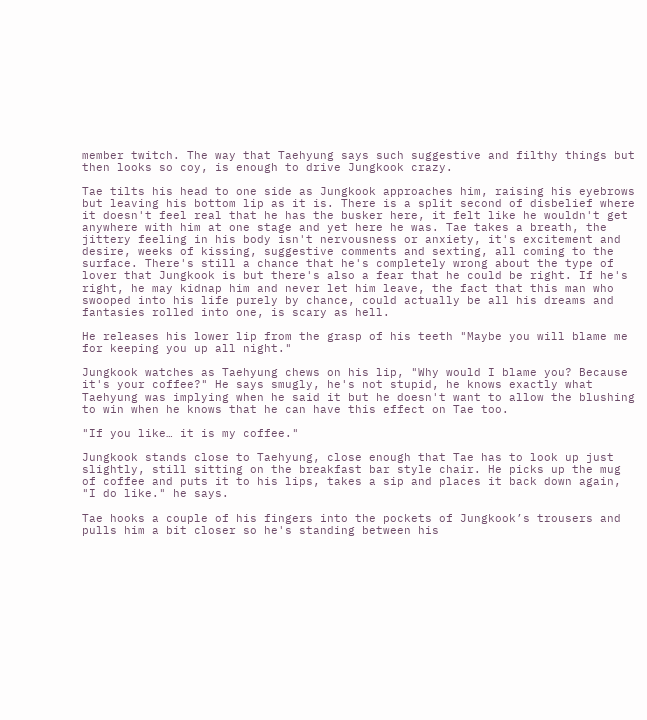member twitch. The way that Taehyung says such suggestive and filthy things but then looks so coy, is enough to drive Jungkook crazy.

Tae tilts his head to one side as Jungkook approaches him, raising his eyebrows but leaving his bottom lip as it is. There is a split second of disbelief where it doesn't feel real that he has the busker here, it felt like he wouldn't get anywhere with him at one stage and yet here he was. Tae takes a breath, the jittery feeling in his body isn't nervousness or anxiety, it's excitement and desire, weeks of kissing, suggestive comments and sexting, all coming to the surface. There's still a chance that he's completely wrong about the type of lover that Jungkook is but there's also a fear that he could be right. If he's right, he may kidnap him and never let him leave, the fact that this man who swooped into his life purely by chance, could actually be all his dreams and fantasies rolled into one, is scary as hell.

He releases his lower lip from the grasp of his teeth "Maybe you will blame me for keeping you up all night."

Jungkook watches as Taehyung chews on his lip, "Why would I blame you? Because it's your coffee?" He says smugly, he's not stupid, he knows exactly what Taehyung was implying when he said it but he doesn't want to allow the blushing to win when he knows that he can have this effect on Tae too.

"If you like… it is my coffee."

Jungkook stands close to Taehyung, close enough that Tae has to look up just slightly, still sitting on the breakfast bar style chair. He picks up the mug of coffee and puts it to his lips, takes a sip and places it back down again, "I do like." he says.

Tae hooks a couple of his fingers into the pockets of Jungkook’s trousers and pulls him a bit closer so he's standing between his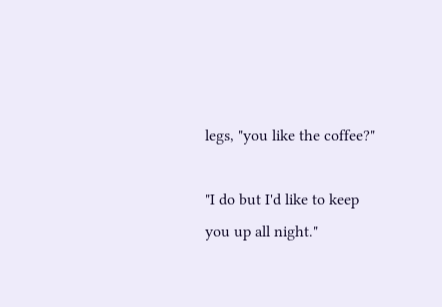legs, "you like the coffee?"

"I do but I'd like to keep you up all night."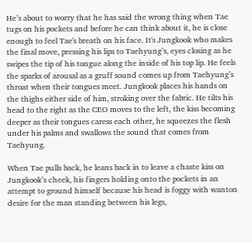He’s about to worry that he has said the wrong thing when Tae tugs on his pockets and before he can think about it, he is close enough to feel Tae's breath on his face. It's Jungkook who makes the final move, pressing his lips to Taehyung’s, eyes closing as he swipes the tip of his tongue along the inside of his top lip. He feels the sparks of arousal as a gruff sound comes up from Taehyung’s throat when their tongues meet. Jungkook places his hands on the thighs either side of him, stroking over the fabric. He tilts his head to the right as the CEO moves to the left, the kiss becoming deeper as their tongues caress each other, he squeezes the flesh under his palms and swallows the sound that comes from Taehyung.

When Tae pulls back, he leans back in to leave a chaste kiss on Jungkook’s cheek, his fingers holding onto the pockets in an attempt to ground himself because his head is foggy with wanton desire for the man standing between his legs,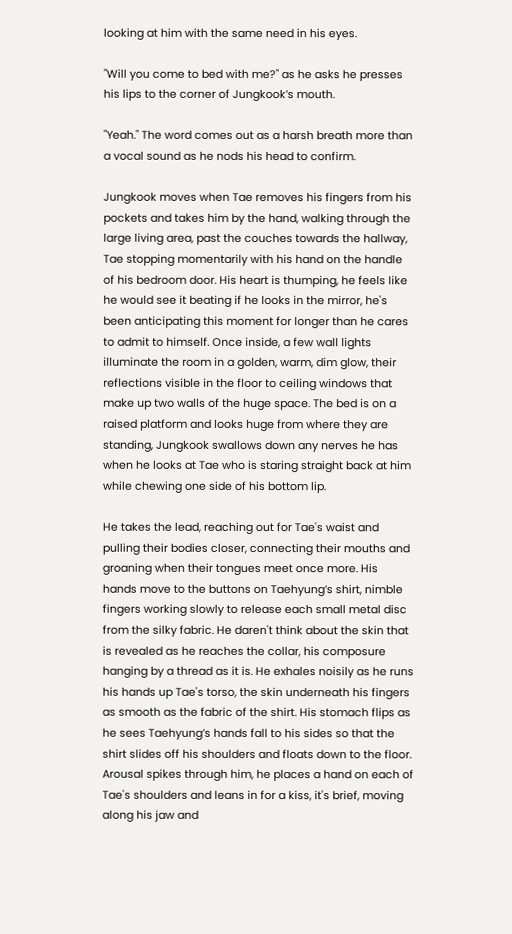looking at him with the same need in his eyes.

"Will you come to bed with me?" as he asks he presses his lips to the corner of Jungkook’s mouth.

"Yeah." The word comes out as a harsh breath more than a vocal sound as he nods his head to confirm.

Jungkook moves when Tae removes his fingers from his pockets and takes him by the hand, walking through the large living area, past the couches towards the hallway, Tae stopping momentarily with his hand on the handle of his bedroom door. His heart is thumping, he feels like he would see it beating if he looks in the mirror, he's been anticipating this moment for longer than he cares to admit to himself. Once inside, a few wall lights illuminate the room in a golden, warm, dim glow, their reflections visible in the floor to ceiling windows that make up two walls of the huge space. The bed is on a raised platform and looks huge from where they are standing, Jungkook swallows down any nerves he has when he looks at Tae who is staring straight back at him while chewing one side of his bottom lip.

He takes the lead, reaching out for Tae's waist and pulling their bodies closer, connecting their mouths and groaning when their tongues meet once more. His hands move to the buttons on Taehyung’s shirt, nimble fingers working slowly to release each small metal disc from the silky fabric. He daren't think about the skin that is revealed as he reaches the collar, his composure hanging by a thread as it is. He exhales noisily as he runs his hands up Tae's torso, the skin underneath his fingers as smooth as the fabric of the shirt. His stomach flips as he sees Taehyung’s hands fall to his sides so that the shirt slides off his shoulders and floats down to the floor. Arousal spikes through him, he places a hand on each of Tae's shoulders and leans in for a kiss, it's brief, moving along his jaw and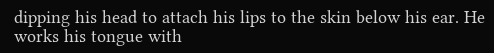dipping his head to attach his lips to the skin below his ear. He works his tongue with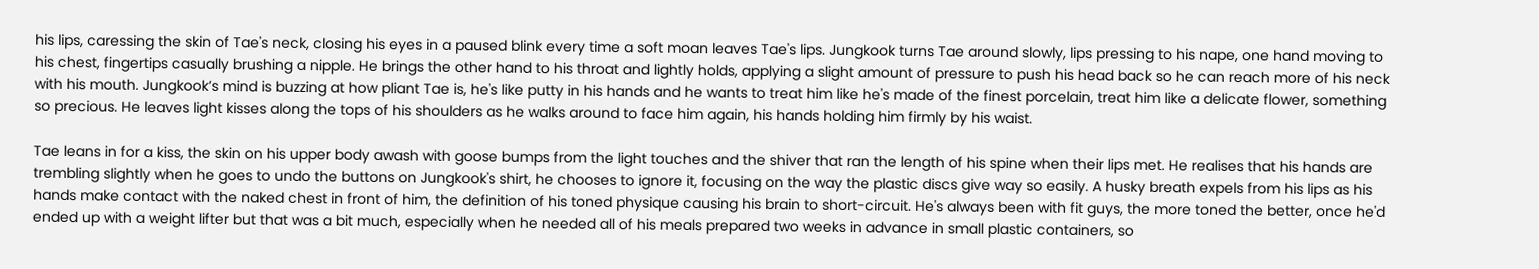his lips, caressing the skin of Tae's neck, closing his eyes in a paused blink every time a soft moan leaves Tae's lips. Jungkook turns Tae around slowly, lips pressing to his nape, one hand moving to his chest, fingertips casually brushing a nipple. He brings the other hand to his throat and lightly holds, applying a slight amount of pressure to push his head back so he can reach more of his neck with his mouth. Jungkook’s mind is buzzing at how pliant Tae is, he's like putty in his hands and he wants to treat him like he's made of the finest porcelain, treat him like a delicate flower, something so precious. He leaves light kisses along the tops of his shoulders as he walks around to face him again, his hands holding him firmly by his waist.

Tae leans in for a kiss, the skin on his upper body awash with goose bumps from the light touches and the shiver that ran the length of his spine when their lips met. He realises that his hands are trembling slightly when he goes to undo the buttons on Jungkook's shirt, he chooses to ignore it, focusing on the way the plastic discs give way so easily. A husky breath expels from his lips as his hands make contact with the naked chest in front of him, the definition of his toned physique causing his brain to short-circuit. He's always been with fit guys, the more toned the better, once he'd ended up with a weight lifter but that was a bit much, especially when he needed all of his meals prepared two weeks in advance in small plastic containers, so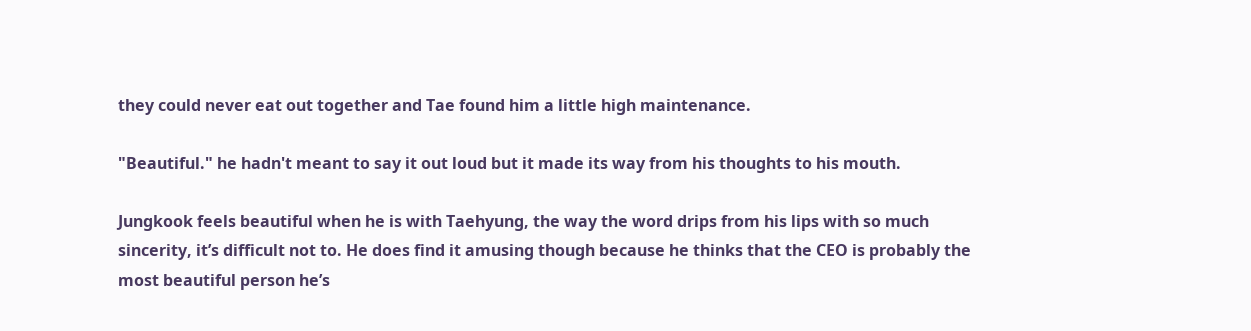they could never eat out together and Tae found him a little high maintenance.

"Beautiful." he hadn't meant to say it out loud but it made its way from his thoughts to his mouth.

Jungkook feels beautiful when he is with Taehyung, the way the word drips from his lips with so much sincerity, it’s difficult not to. He does find it amusing though because he thinks that the CEO is probably the most beautiful person he’s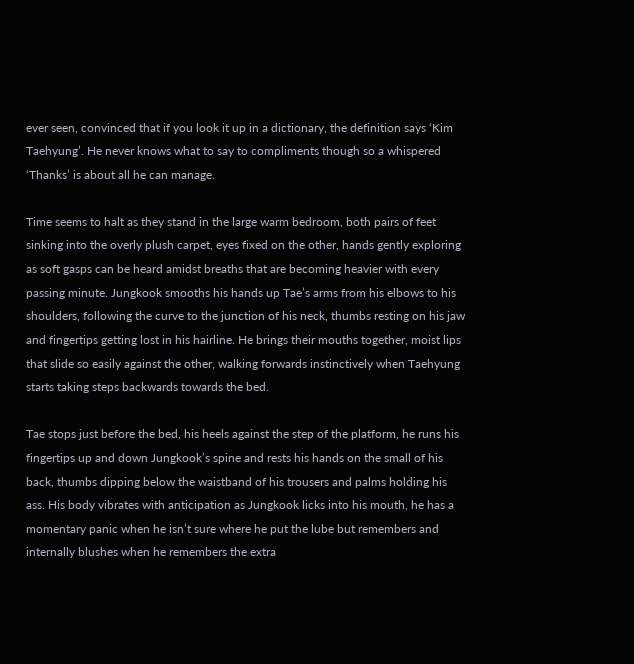ever seen, convinced that if you look it up in a dictionary, the definition says ‘Kim Taehyung’. He never knows what to say to compliments though so a whispered ‘Thanks’ is about all he can manage.

Time seems to halt as they stand in the large warm bedroom, both pairs of feet sinking into the overly plush carpet, eyes fixed on the other, hands gently exploring as soft gasps can be heard amidst breaths that are becoming heavier with every passing minute. Jungkook smooths his hands up Tae’s arms from his elbows to his shoulders, following the curve to the junction of his neck, thumbs resting on his jaw and fingertips getting lost in his hairline. He brings their mouths together, moist lips that slide so easily against the other, walking forwards instinctively when Taehyung starts taking steps backwards towards the bed.

Tae stops just before the bed, his heels against the step of the platform, he runs his fingertips up and down Jungkook’s spine and rests his hands on the small of his back, thumbs dipping below the waistband of his trousers and palms holding his ass. His body vibrates with anticipation as Jungkook licks into his mouth, he has a momentary panic when he isn’t sure where he put the lube but remembers and internally blushes when he remembers the extra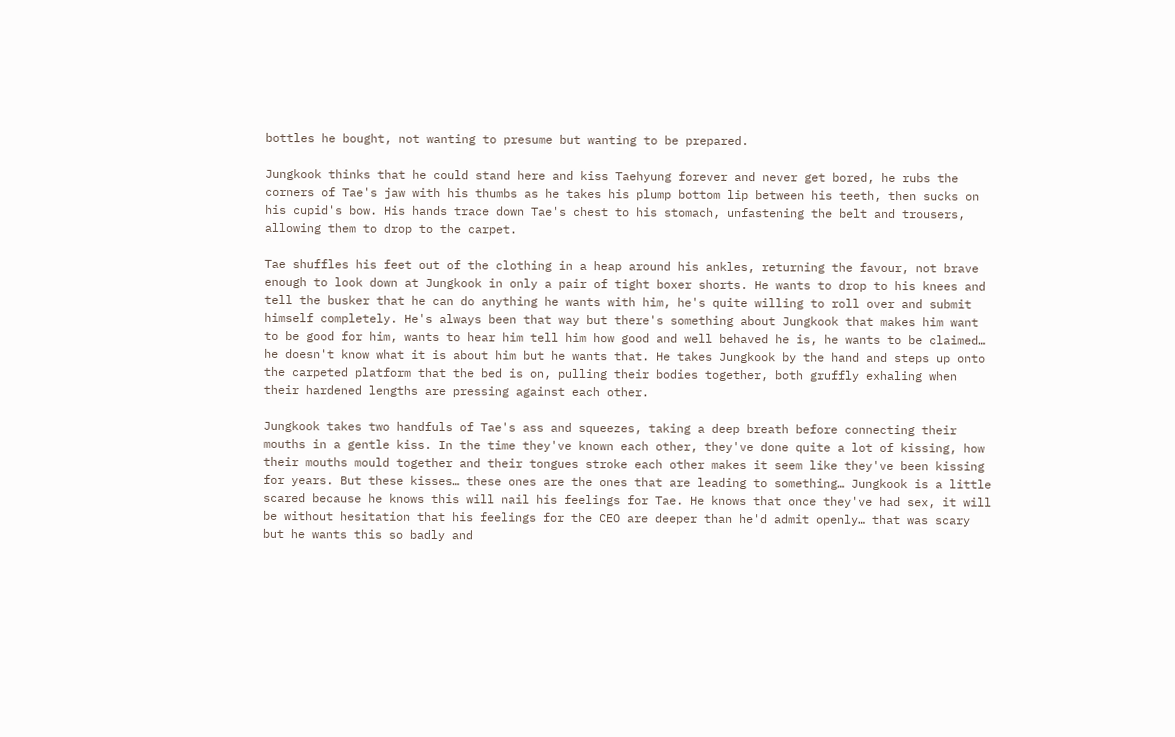bottles he bought, not wanting to presume but wanting to be prepared.

Jungkook thinks that he could stand here and kiss Taehyung forever and never get bored, he rubs the corners of Tae's jaw with his thumbs as he takes his plump bottom lip between his teeth, then sucks on his cupid's bow. His hands trace down Tae's chest to his stomach, unfastening the belt and trousers, allowing them to drop to the carpet.

Tae shuffles his feet out of the clothing in a heap around his ankles, returning the favour, not brave enough to look down at Jungkook in only a pair of tight boxer shorts. He wants to drop to his knees and tell the busker that he can do anything he wants with him, he's quite willing to roll over and submit himself completely. He's always been that way but there's something about Jungkook that makes him want to be good for him, wants to hear him tell him how good and well behaved he is, he wants to be claimed… he doesn't know what it is about him but he wants that. He takes Jungkook by the hand and steps up onto the carpeted platform that the bed is on, pulling their bodies together, both gruffly exhaling when their hardened lengths are pressing against each other.

Jungkook takes two handfuls of Tae's ass and squeezes, taking a deep breath before connecting their mouths in a gentle kiss. In the time they've known each other, they've done quite a lot of kissing, how their mouths mould together and their tongues stroke each other makes it seem like they've been kissing for years. But these kisses… these ones are the ones that are leading to something… Jungkook is a little scared because he knows this will nail his feelings for Tae. He knows that once they've had sex, it will be without hesitation that his feelings for the CEO are deeper than he'd admit openly… that was scary but he wants this so badly and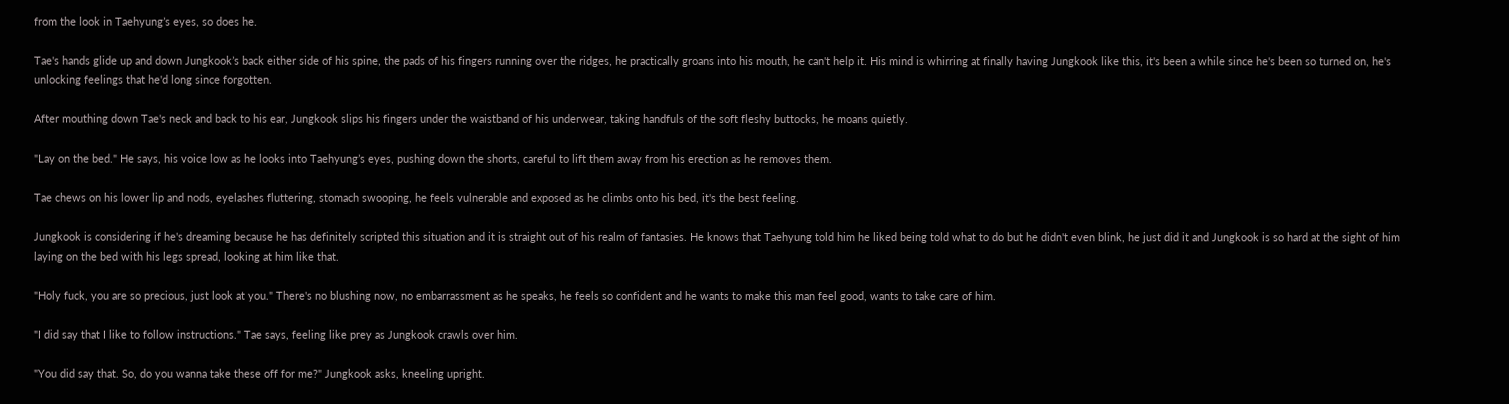from the look in Taehyung’s eyes, so does he.

Tae's hands glide up and down Jungkook’s back either side of his spine, the pads of his fingers running over the ridges, he practically groans into his mouth, he can't help it. His mind is whirring at finally having Jungkook like this, it's been a while since he's been so turned on, he's unlocking feelings that he'd long since forgotten.

After mouthing down Tae's neck and back to his ear, Jungkook slips his fingers under the waistband of his underwear, taking handfuls of the soft fleshy buttocks, he moans quietly.

"Lay on the bed." He says, his voice low as he looks into Taehyung’s eyes, pushing down the shorts, careful to lift them away from his erection as he removes them.

Tae chews on his lower lip and nods, eyelashes fluttering, stomach swooping, he feels vulnerable and exposed as he climbs onto his bed, it's the best feeling.

Jungkook is considering if he's dreaming because he has definitely scripted this situation and it is straight out of his realm of fantasies. He knows that Taehyung told him he liked being told what to do but he didn't even blink, he just did it and Jungkook is so hard at the sight of him laying on the bed with his legs spread, looking at him like that.

"Holy fuck, you are so precious, just look at you." There's no blushing now, no embarrassment as he speaks, he feels so confident and he wants to make this man feel good, wants to take care of him.

"I did say that I like to follow instructions." Tae says, feeling like prey as Jungkook crawls over him.

"You did say that. So, do you wanna take these off for me?" Jungkook asks, kneeling upright.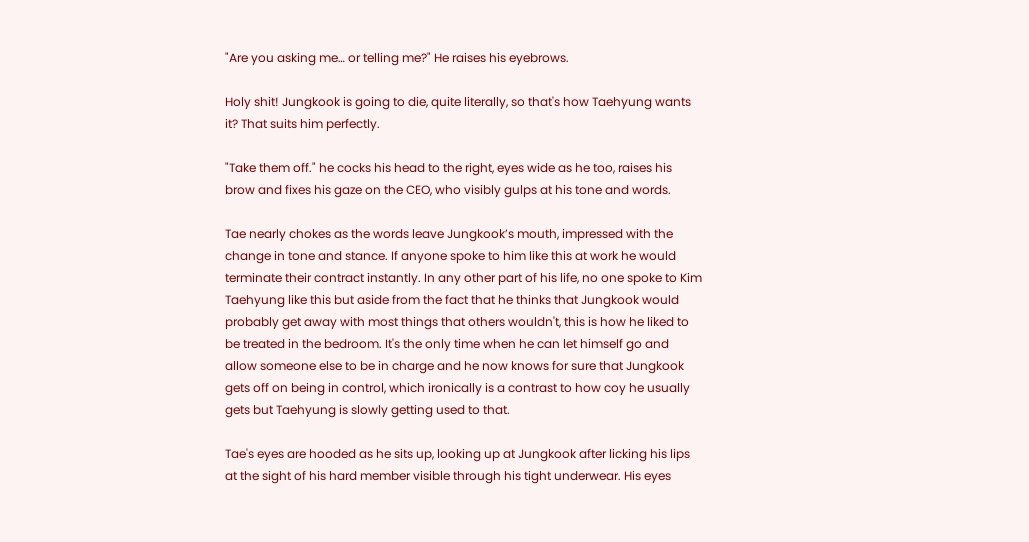"Are you asking me… or telling me?" He raises his eyebrows.

Holy shit! Jungkook is going to die, quite literally, so that's how Taehyung wants it? That suits him perfectly.

"Take them off." he cocks his head to the right, eyes wide as he too, raises his brow and fixes his gaze on the CEO, who visibly gulps at his tone and words.

Tae nearly chokes as the words leave Jungkook’s mouth, impressed with the change in tone and stance. If anyone spoke to him like this at work he would terminate their contract instantly. In any other part of his life, no one spoke to Kim Taehyung like this but aside from the fact that he thinks that Jungkook would probably get away with most things that others wouldn't, this is how he liked to be treated in the bedroom. It's the only time when he can let himself go and allow someone else to be in charge and he now knows for sure that Jungkook gets off on being in control, which ironically is a contrast to how coy he usually gets but Taehyung is slowly getting used to that.

Tae's eyes are hooded as he sits up, looking up at Jungkook after licking his lips at the sight of his hard member visible through his tight underwear. His eyes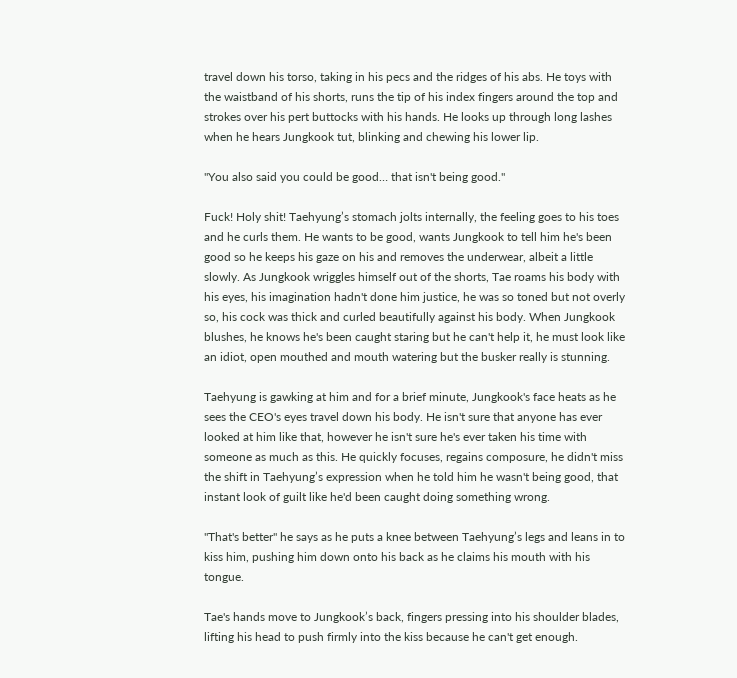travel down his torso, taking in his pecs and the ridges of his abs. He toys with the waistband of his shorts, runs the tip of his index fingers around the top and strokes over his pert buttocks with his hands. He looks up through long lashes when he hears Jungkook tut, blinking and chewing his lower lip.

"You also said you could be good… that isn't being good."

Fuck! Holy shit! Taehyung’s stomach jolts internally, the feeling goes to his toes and he curls them. He wants to be good, wants Jungkook to tell him he's been good so he keeps his gaze on his and removes the underwear, albeit a little slowly. As Jungkook wriggles himself out of the shorts, Tae roams his body with his eyes, his imagination hadn't done him justice, he was so toned but not overly so, his cock was thick and curled beautifully against his body. When Jungkook blushes, he knows he's been caught staring but he can't help it, he must look like an idiot, open mouthed and mouth watering but the busker really is stunning.

Taehyung is gawking at him and for a brief minute, Jungkook's face heats as he sees the CEO's eyes travel down his body. He isn't sure that anyone has ever looked at him like that, however he isn't sure he's ever taken his time with someone as much as this. He quickly focuses, regains composure, he didn't miss the shift in Taehyung’s expression when he told him he wasn't being good, that instant look of guilt like he'd been caught doing something wrong.

"That's better" he says as he puts a knee between Taehyung’s legs and leans in to kiss him, pushing him down onto his back as he claims his mouth with his tongue.

Tae's hands move to Jungkook’s back, fingers pressing into his shoulder blades, lifting his head to push firmly into the kiss because he can't get enough.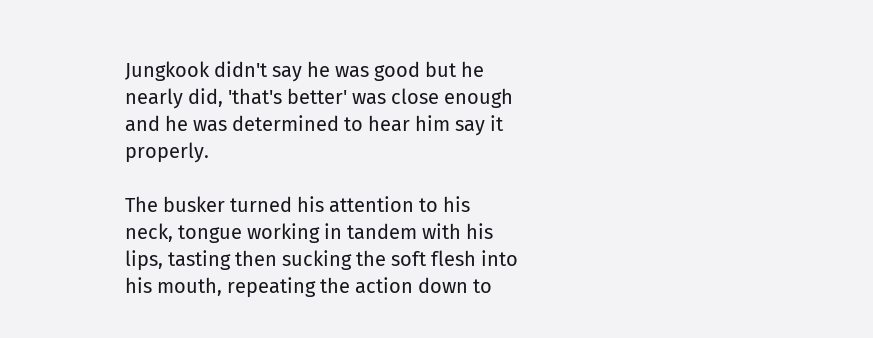Jungkook didn't say he was good but he nearly did, 'that's better' was close enough and he was determined to hear him say it properly.

The busker turned his attention to his neck, tongue working in tandem with his lips, tasting then sucking the soft flesh into his mouth, repeating the action down to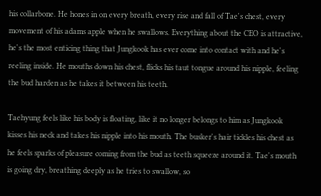his collarbone. He hones in on every breath, every rise and fall of Tae's chest, every movement of his adams apple when he swallows. Everything about the CEO is attractive, he's the most enticing thing that Jungkook has ever come into contact with and he's reeling inside. He mouths down his chest, flicks his taut tongue around his nipple, feeling the bud harden as he takes it between his teeth.

Taehyung feels like his body is floating, like it no longer belongs to him as Jungkook kisses his neck and takes his nipple into his mouth. The busker's hair tickles his chest as he feels sparks of pleasure coming from the bud as teeth squeeze around it. Tae's mouth is going dry, breathing deeply as he tries to swallow, so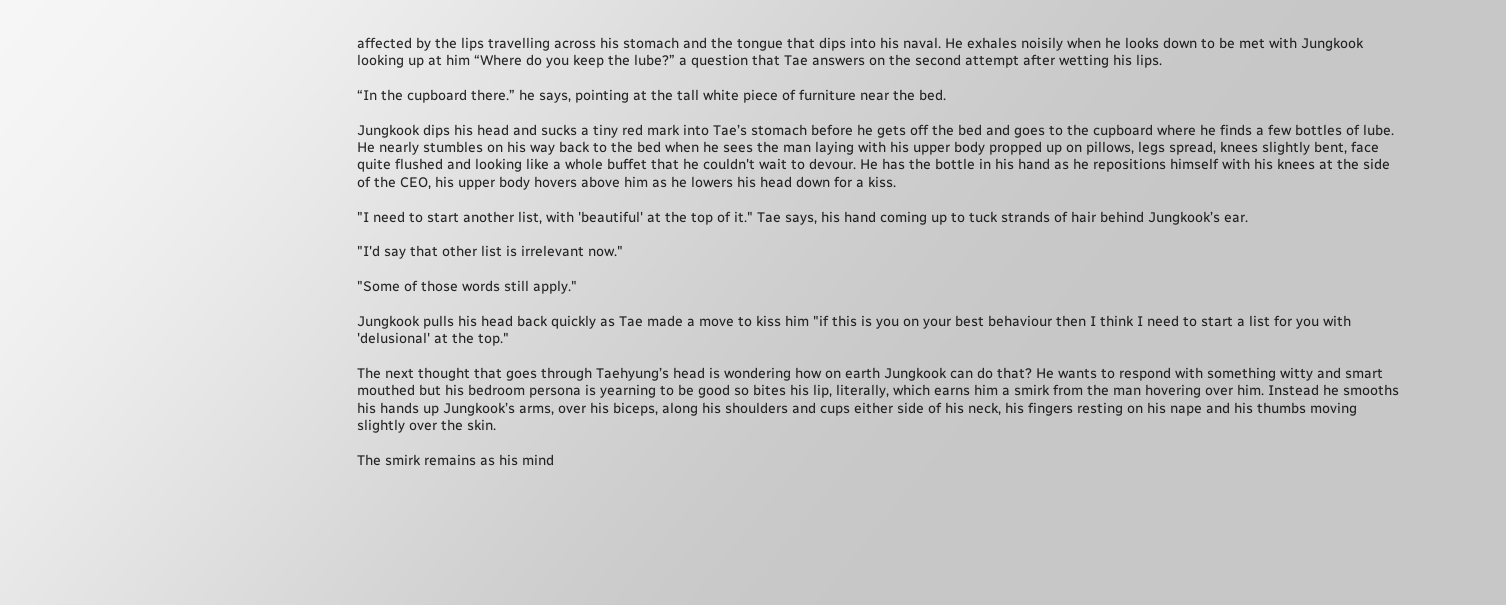affected by the lips travelling across his stomach and the tongue that dips into his naval. He exhales noisily when he looks down to be met with Jungkook looking up at him “Where do you keep the lube?” a question that Tae answers on the second attempt after wetting his lips.

“In the cupboard there.” he says, pointing at the tall white piece of furniture near the bed.

Jungkook dips his head and sucks a tiny red mark into Tae’s stomach before he gets off the bed and goes to the cupboard where he finds a few bottles of lube. He nearly stumbles on his way back to the bed when he sees the man laying with his upper body propped up on pillows, legs spread, knees slightly bent, face quite flushed and looking like a whole buffet that he couldn't wait to devour. He has the bottle in his hand as he repositions himself with his knees at the side of the CEO, his upper body hovers above him as he lowers his head down for a kiss.

"I need to start another list, with 'beautiful' at the top of it." Tae says, his hand coming up to tuck strands of hair behind Jungkook’s ear.

"I'd say that other list is irrelevant now."

"Some of those words still apply."

Jungkook pulls his head back quickly as Tae made a move to kiss him "if this is you on your best behaviour then I think I need to start a list for you with 'delusional' at the top."

The next thought that goes through Taehyung’s head is wondering how on earth Jungkook can do that? He wants to respond with something witty and smart mouthed but his bedroom persona is yearning to be good so bites his lip, literally, which earns him a smirk from the man hovering over him. Instead he smooths his hands up Jungkook’s arms, over his biceps, along his shoulders and cups either side of his neck, his fingers resting on his nape and his thumbs moving slightly over the skin.

The smirk remains as his mind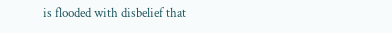is flooded with disbelief that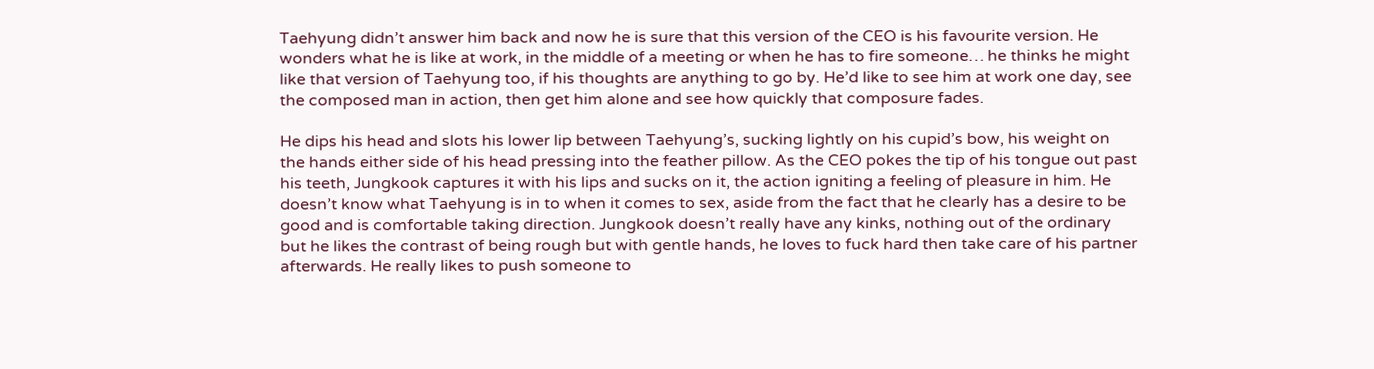Taehyung didn’t answer him back and now he is sure that this version of the CEO is his favourite version. He wonders what he is like at work, in the middle of a meeting or when he has to fire someone… he thinks he might like that version of Taehyung too, if his thoughts are anything to go by. He’d like to see him at work one day, see the composed man in action, then get him alone and see how quickly that composure fades.

He dips his head and slots his lower lip between Taehyung’s, sucking lightly on his cupid’s bow, his weight on the hands either side of his head pressing into the feather pillow. As the CEO pokes the tip of his tongue out past his teeth, Jungkook captures it with his lips and sucks on it, the action igniting a feeling of pleasure in him. He doesn’t know what Taehyung is in to when it comes to sex, aside from the fact that he clearly has a desire to be good and is comfortable taking direction. Jungkook doesn’t really have any kinks, nothing out of the ordinary but he likes the contrast of being rough but with gentle hands, he loves to fuck hard then take care of his partner afterwards. He really likes to push someone to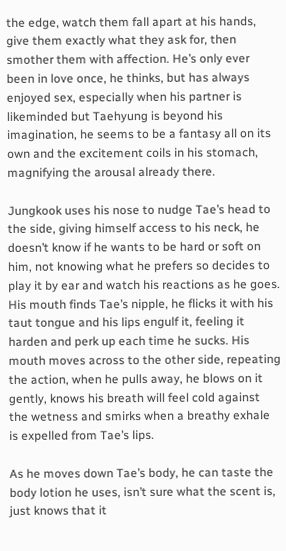the edge, watch them fall apart at his hands, give them exactly what they ask for, then smother them with affection. He’s only ever been in love once, he thinks, but has always enjoyed sex, especially when his partner is likeminded but Taehyung is beyond his imagination, he seems to be a fantasy all on its own and the excitement coils in his stomach, magnifying the arousal already there.

Jungkook uses his nose to nudge Tae’s head to the side, giving himself access to his neck, he doesn’t know if he wants to be hard or soft on him, not knowing what he prefers so decides to play it by ear and watch his reactions as he goes. His mouth finds Tae’s nipple, he flicks it with his taut tongue and his lips engulf it, feeling it harden and perk up each time he sucks. His mouth moves across to the other side, repeating the action, when he pulls away, he blows on it gently, knows his breath will feel cold against the wetness and smirks when a breathy exhale is expelled from Tae’s lips.

As he moves down Tae’s body, he can taste the body lotion he uses, isn’t sure what the scent is, just knows that it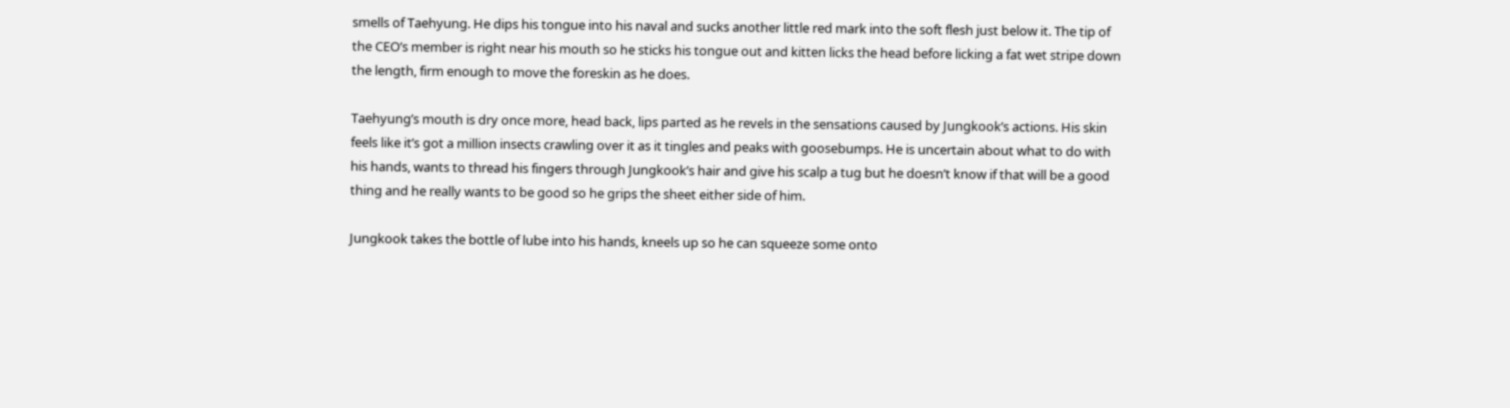smells of Taehyung. He dips his tongue into his naval and sucks another little red mark into the soft flesh just below it. The tip of the CEO’s member is right near his mouth so he sticks his tongue out and kitten licks the head before licking a fat wet stripe down the length, firm enough to move the foreskin as he does.

Taehyung’s mouth is dry once more, head back, lips parted as he revels in the sensations caused by Jungkook’s actions. His skin feels like it’s got a million insects crawling over it as it tingles and peaks with goosebumps. He is uncertain about what to do with his hands, wants to thread his fingers through Jungkook’s hair and give his scalp a tug but he doesn’t know if that will be a good thing and he really wants to be good so he grips the sheet either side of him.

Jungkook takes the bottle of lube into his hands, kneels up so he can squeeze some onto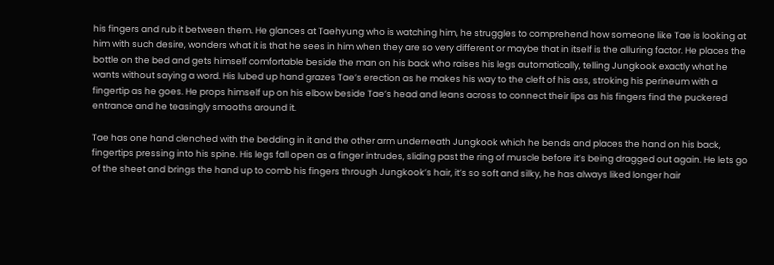his fingers and rub it between them. He glances at Taehyung who is watching him, he struggles to comprehend how someone like Tae is looking at him with such desire, wonders what it is that he sees in him when they are so very different or maybe that in itself is the alluring factor. He places the bottle on the bed and gets himself comfortable beside the man on his back who raises his legs automatically, telling Jungkook exactly what he wants without saying a word. His lubed up hand grazes Tae’s erection as he makes his way to the cleft of his ass, stroking his perineum with a fingertip as he goes. He props himself up on his elbow beside Tae’s head and leans across to connect their lips as his fingers find the puckered entrance and he teasingly smooths around it.

Tae has one hand clenched with the bedding in it and the other arm underneath Jungkook which he bends and places the hand on his back, fingertips pressing into his spine. His legs fall open as a finger intrudes, sliding past the ring of muscle before it’s being dragged out again. He lets go of the sheet and brings the hand up to comb his fingers through Jungkook’s hair, it’s so soft and silky, he has always liked longer hair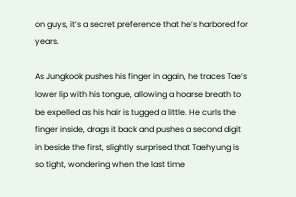on guys, it’s a secret preference that he’s harbored for years.

As Jungkook pushes his finger in again, he traces Tae’s lower lip with his tongue, allowing a hoarse breath to be expelled as his hair is tugged a little. He curls the finger inside, drags it back and pushes a second digit in beside the first, slightly surprised that Taehyung is so tight, wondering when the last time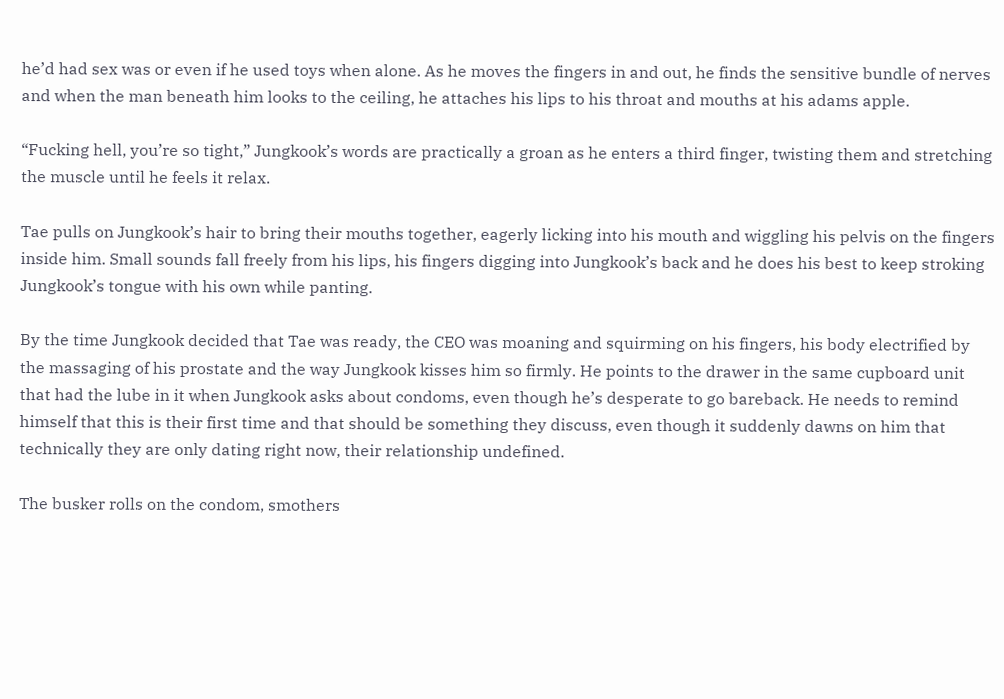he’d had sex was or even if he used toys when alone. As he moves the fingers in and out, he finds the sensitive bundle of nerves and when the man beneath him looks to the ceiling, he attaches his lips to his throat and mouths at his adams apple.

“Fucking hell, you’re so tight,” Jungkook’s words are practically a groan as he enters a third finger, twisting them and stretching the muscle until he feels it relax.

Tae pulls on Jungkook’s hair to bring their mouths together, eagerly licking into his mouth and wiggling his pelvis on the fingers inside him. Small sounds fall freely from his lips, his fingers digging into Jungkook’s back and he does his best to keep stroking Jungkook’s tongue with his own while panting.

By the time Jungkook decided that Tae was ready, the CEO was moaning and squirming on his fingers, his body electrified by the massaging of his prostate and the way Jungkook kisses him so firmly. He points to the drawer in the same cupboard unit that had the lube in it when Jungkook asks about condoms, even though he’s desperate to go bareback. He needs to remind himself that this is their first time and that should be something they discuss, even though it suddenly dawns on him that technically they are only dating right now, their relationship undefined.

The busker rolls on the condom, smothers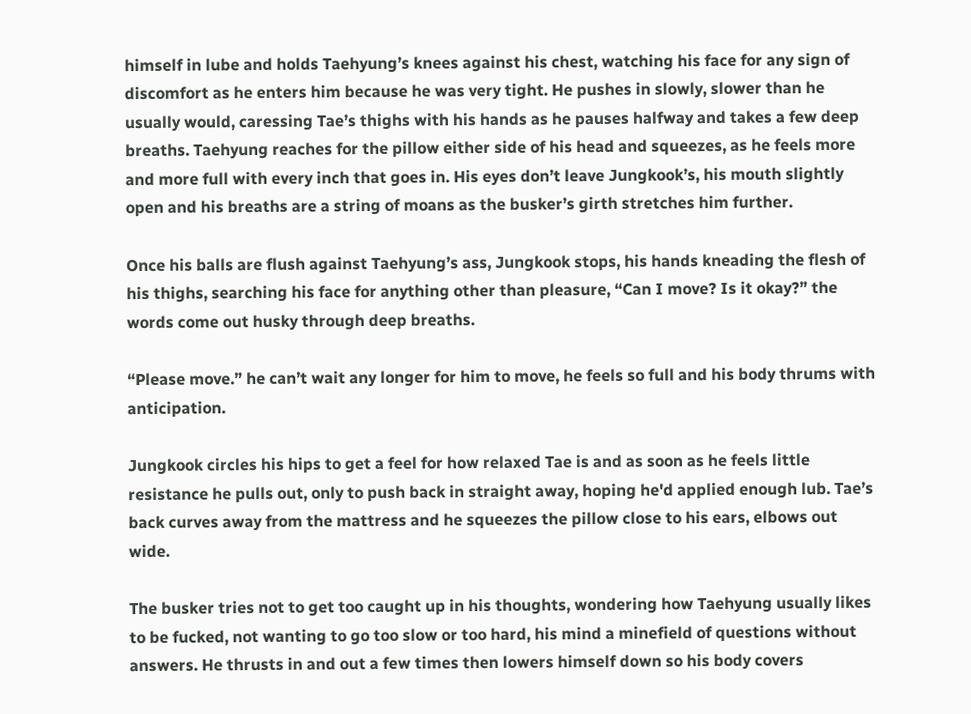himself in lube and holds Taehyung’s knees against his chest, watching his face for any sign of discomfort as he enters him because he was very tight. He pushes in slowly, slower than he usually would, caressing Tae’s thighs with his hands as he pauses halfway and takes a few deep breaths. Taehyung reaches for the pillow either side of his head and squeezes, as he feels more and more full with every inch that goes in. His eyes don’t leave Jungkook’s, his mouth slightly open and his breaths are a string of moans as the busker’s girth stretches him further.

Once his balls are flush against Taehyung’s ass, Jungkook stops, his hands kneading the flesh of his thighs, searching his face for anything other than pleasure, “Can I move? Is it okay?” the words come out husky through deep breaths.

“Please move.” he can’t wait any longer for him to move, he feels so full and his body thrums with anticipation.

Jungkook circles his hips to get a feel for how relaxed Tae is and as soon as he feels little resistance he pulls out, only to push back in straight away, hoping he'd applied enough lub. Tae’s back curves away from the mattress and he squeezes the pillow close to his ears, elbows out wide.

The busker tries not to get too caught up in his thoughts, wondering how Taehyung usually likes to be fucked, not wanting to go too slow or too hard, his mind a minefield of questions without answers. He thrusts in and out a few times then lowers himself down so his body covers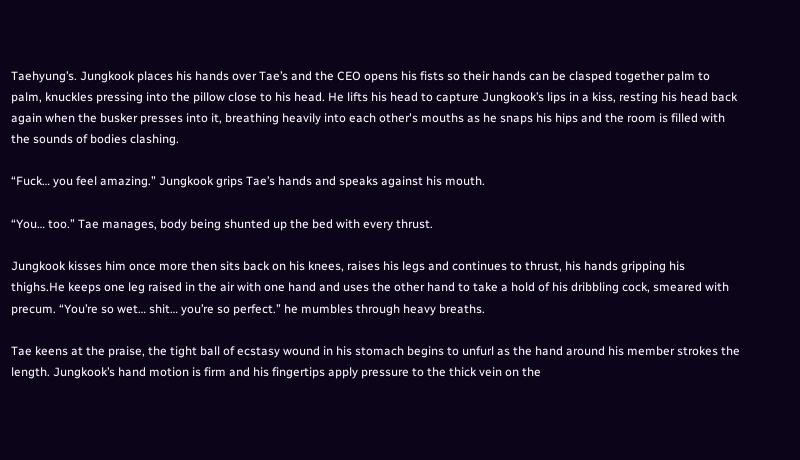Taehyung’s. Jungkook places his hands over Tae’s and the CEO opens his fists so their hands can be clasped together palm to palm, knuckles pressing into the pillow close to his head. He lifts his head to capture Jungkook’s lips in a kiss, resting his head back again when the busker presses into it, breathing heavily into each other's mouths as he snaps his hips and the room is filled with the sounds of bodies clashing.

“Fuck… you feel amazing.” Jungkook grips Tae’s hands and speaks against his mouth.

“You… too.” Tae manages, body being shunted up the bed with every thrust.

Jungkook kisses him once more then sits back on his knees, raises his legs and continues to thrust, his hands gripping his thighs.He keeps one leg raised in the air with one hand and uses the other hand to take a hold of his dribbling cock, smeared with precum. “You’re so wet… shit… you’re so perfect.” he mumbles through heavy breaths.

Tae keens at the praise, the tight ball of ecstasy wound in his stomach begins to unfurl as the hand around his member strokes the length. Jungkook’s hand motion is firm and his fingertips apply pressure to the thick vein on the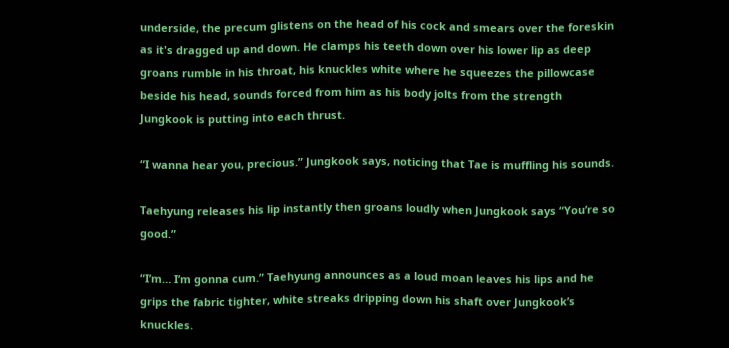underside, the precum glistens on the head of his cock and smears over the foreskin as it's dragged up and down. He clamps his teeth down over his lower lip as deep groans rumble in his throat, his knuckles white where he squeezes the pillowcase beside his head, sounds forced from him as his body jolts from the strength Jungkook is putting into each thrust.

“I wanna hear you, precious.” Jungkook says, noticing that Tae is muffling his sounds.

Taehyung releases his lip instantly then groans loudly when Jungkook says “You’re so good.”

“I’m… I’m gonna cum.” Taehyung announces as a loud moan leaves his lips and he grips the fabric tighter, white streaks dripping down his shaft over Jungkook’s knuckles.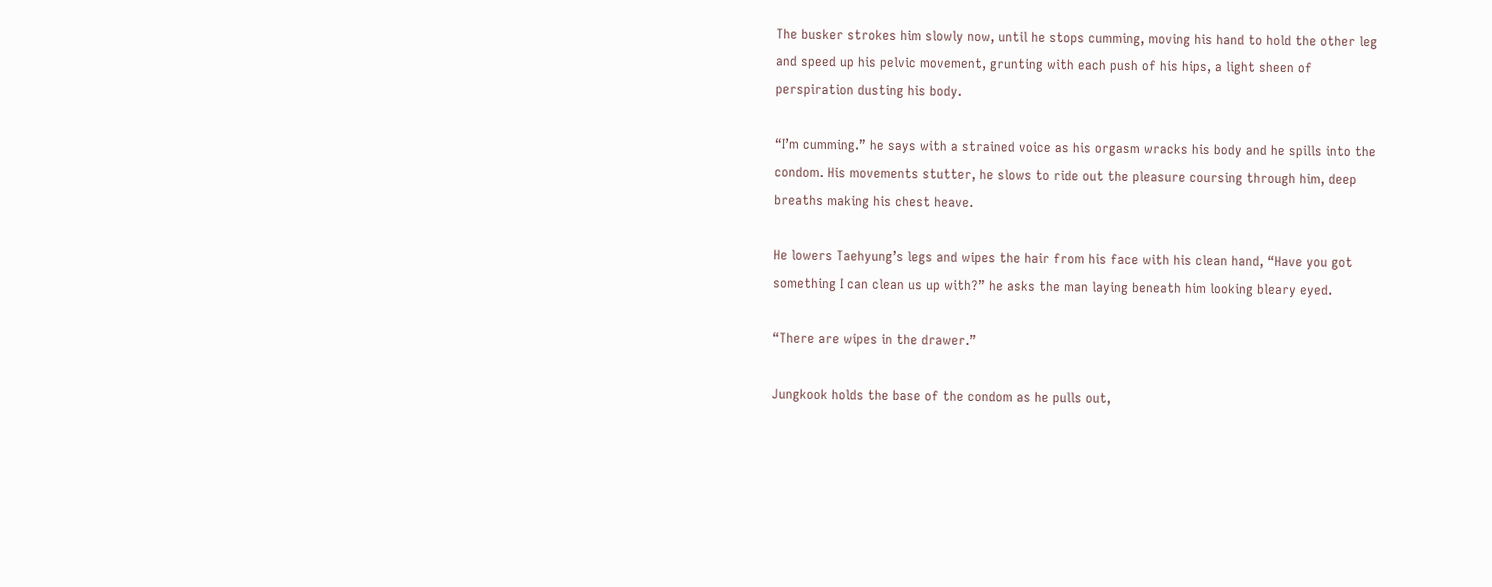The busker strokes him slowly now, until he stops cumming, moving his hand to hold the other leg and speed up his pelvic movement, grunting with each push of his hips, a light sheen of perspiration dusting his body.

“I’m cumming.” he says with a strained voice as his orgasm wracks his body and he spills into the condom. His movements stutter, he slows to ride out the pleasure coursing through him, deep breaths making his chest heave.

He lowers Taehyung’s legs and wipes the hair from his face with his clean hand, “Have you got something I can clean us up with?” he asks the man laying beneath him looking bleary eyed.

“There are wipes in the drawer.”

Jungkook holds the base of the condom as he pulls out,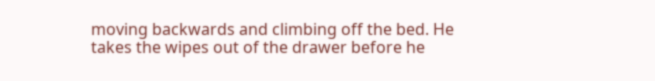moving backwards and climbing off the bed. He takes the wipes out of the drawer before he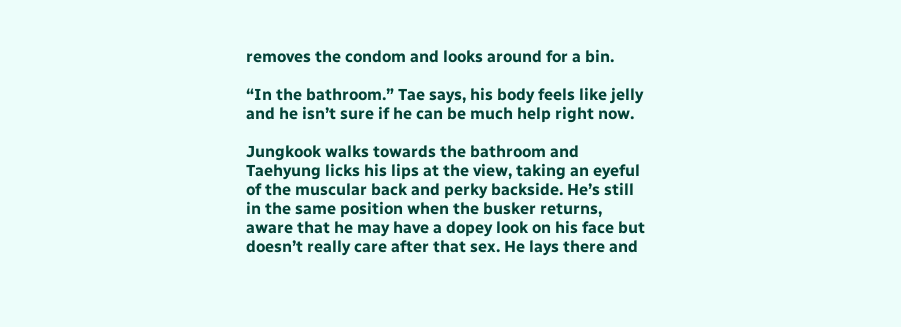removes the condom and looks around for a bin.

“In the bathroom.” Tae says, his body feels like jelly and he isn’t sure if he can be much help right now.

Jungkook walks towards the bathroom and Taehyung licks his lips at the view, taking an eyeful of the muscular back and perky backside. He’s still in the same position when the busker returns, aware that he may have a dopey look on his face but doesn’t really care after that sex. He lays there and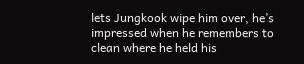lets Jungkook wipe him over, he’s impressed when he remembers to clean where he held his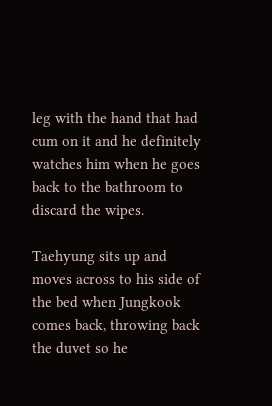leg with the hand that had cum on it and he definitely watches him when he goes back to the bathroom to discard the wipes.

Taehyung sits up and moves across to his side of the bed when Jungkook comes back, throwing back the duvet so he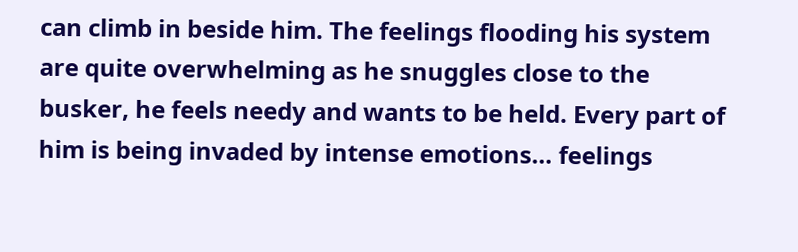can climb in beside him. The feelings flooding his system are quite overwhelming as he snuggles close to the busker, he feels needy and wants to be held. Every part of him is being invaded by intense emotions… feelings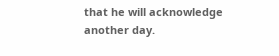that he will acknowledge another day.